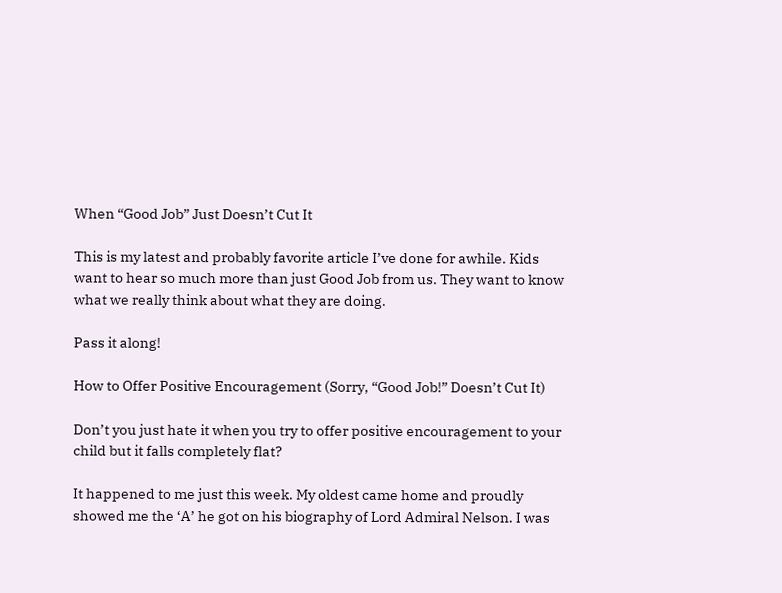When “Good Job” Just Doesn’t Cut It

This is my latest and probably favorite article I’ve done for awhile. Kids want to hear so much more than just Good Job from us. They want to know what we really think about what they are doing.

Pass it along!

How to Offer Positive Encouragement (Sorry, “Good Job!” Doesn’t Cut It)

Don’t you just hate it when you try to offer positive encouragement to your child but it falls completely flat?

It happened to me just this week. My oldest came home and proudly showed me the ‘A’ he got on his biography of Lord Admiral Nelson. I was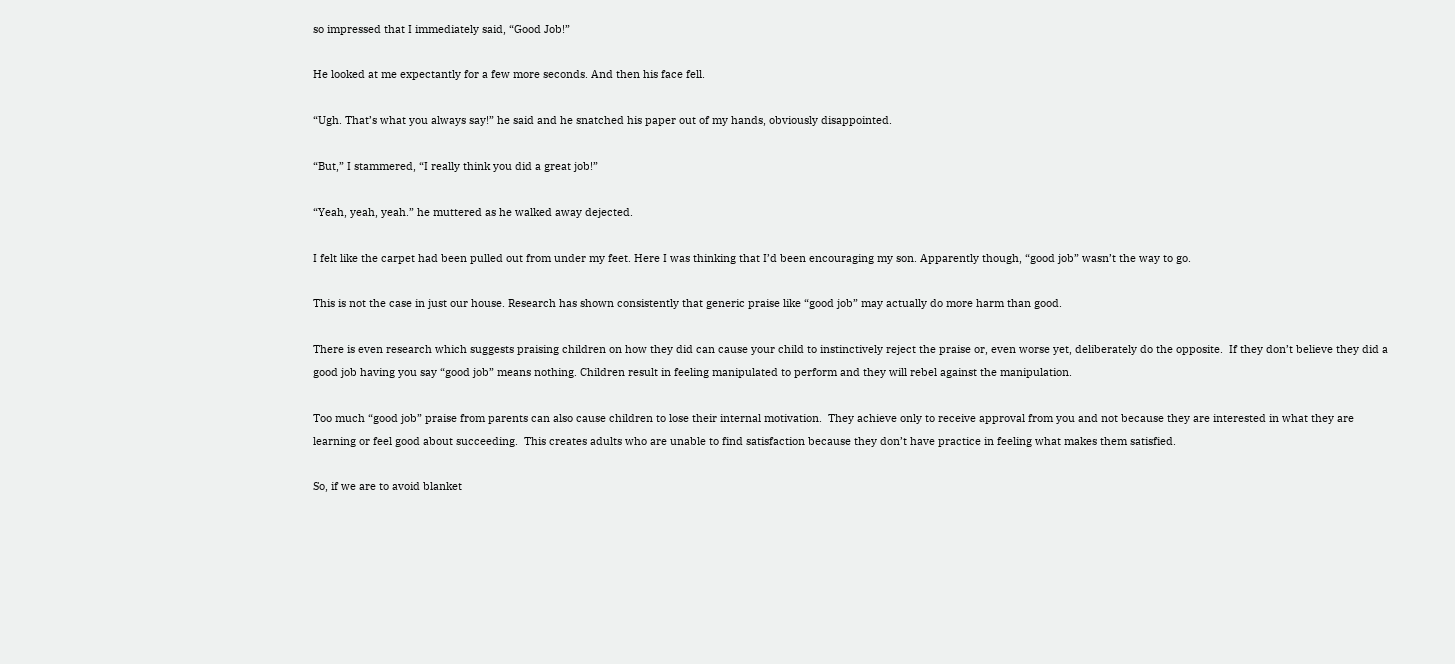so impressed that I immediately said, “Good Job!”

He looked at me expectantly for a few more seconds. And then his face fell.

“Ugh. That’s what you always say!” he said and he snatched his paper out of my hands, obviously disappointed.

“But,” I stammered, “I really think you did a great job!”

“Yeah, yeah, yeah.” he muttered as he walked away dejected.

I felt like the carpet had been pulled out from under my feet. Here I was thinking that I’d been encouraging my son. Apparently though, “good job” wasn’t the way to go.

This is not the case in just our house. Research has shown consistently that generic praise like “good job” may actually do more harm than good.

There is even research which suggests praising children on how they did can cause your child to instinctively reject the praise or, even worse yet, deliberately do the opposite.  If they don’t believe they did a good job having you say “good job” means nothing. Children result in feeling manipulated to perform and they will rebel against the manipulation.

Too much “good job” praise from parents can also cause children to lose their internal motivation.  They achieve only to receive approval from you and not because they are interested in what they are learning or feel good about succeeding.  This creates adults who are unable to find satisfaction because they don’t have practice in feeling what makes them satisfied.

So, if we are to avoid blanket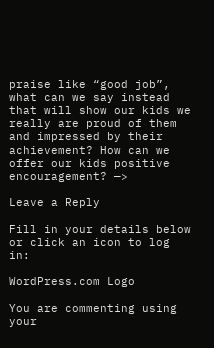praise like “good job”, what can we say instead that will show our kids we really are proud of them and impressed by their achievement? How can we offer our kids positive encouragement? —>

Leave a Reply

Fill in your details below or click an icon to log in:

WordPress.com Logo

You are commenting using your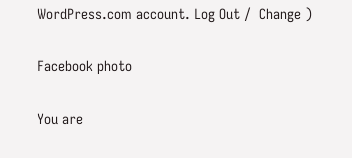WordPress.com account. Log Out /  Change )

Facebook photo

You are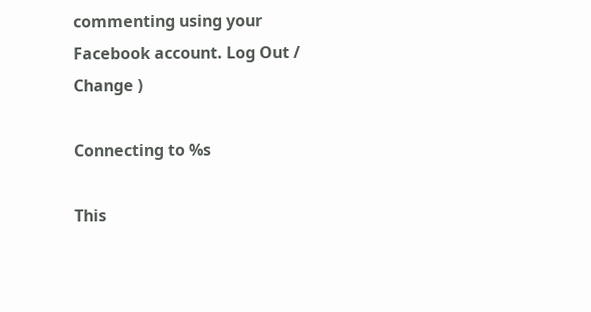commenting using your Facebook account. Log Out /  Change )

Connecting to %s

This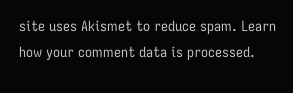site uses Akismet to reduce spam. Learn how your comment data is processed.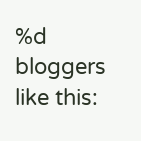%d bloggers like this: